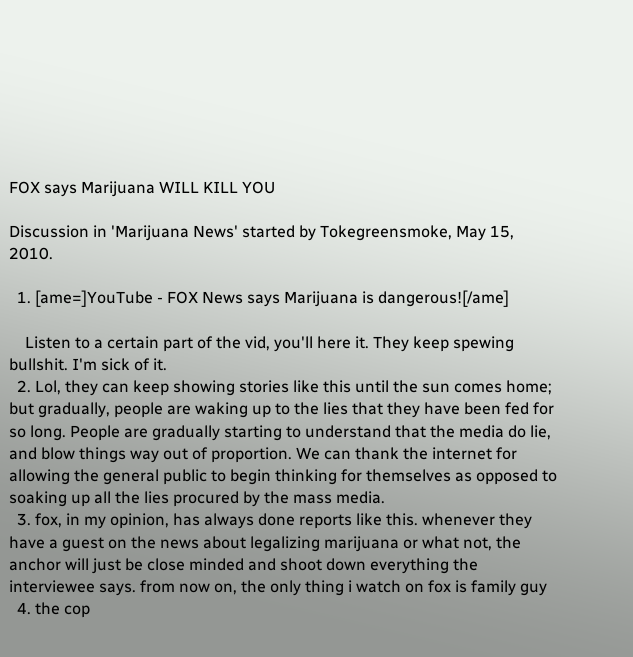FOX says Marijuana WILL KILL YOU

Discussion in 'Marijuana News' started by Tokegreensmoke, May 15, 2010.

  1. [ame=]YouTube - FOX News says Marijuana is dangerous![/ame]

    Listen to a certain part of the vid, you'll here it. They keep spewing bullshit. I'm sick of it.
  2. Lol, they can keep showing stories like this until the sun comes home; but gradually, people are waking up to the lies that they have been fed for so long. People are gradually starting to understand that the media do lie, and blow things way out of proportion. We can thank the internet for allowing the general public to begin thinking for themselves as opposed to soaking up all the lies procured by the mass media.
  3. fox, in my opinion, has always done reports like this. whenever they have a guest on the news about legalizing marijuana or what not, the anchor will just be close minded and shoot down everything the interviewee says. from now on, the only thing i watch on fox is family guy
  4. the cop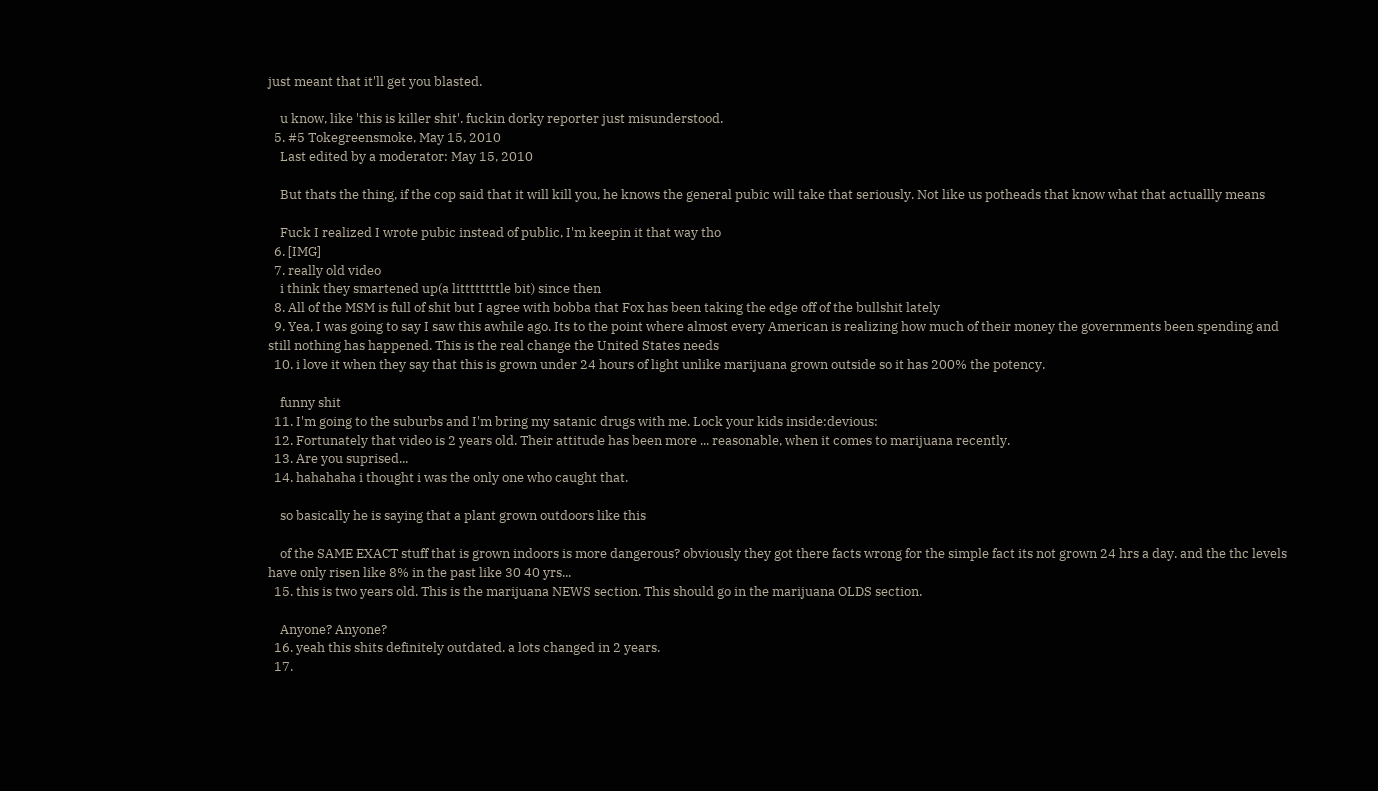just meant that it'll get you blasted.

    u know, like 'this is killer shit'. fuckin dorky reporter just misunderstood.
  5. #5 Tokegreensmoke, May 15, 2010
    Last edited by a moderator: May 15, 2010

    But thats the thing, if the cop said that it will kill you, he knows the general pubic will take that seriously. Not like us potheads that know what that actuallly means

    Fuck I realized I wrote pubic instead of public, I'm keepin it that way tho
  6. [IMG]
  7. really old video
    i think they smartened up(a littttttttle bit) since then
  8. All of the MSM is full of shit but I agree with bobba that Fox has been taking the edge off of the bullshit lately
  9. Yea, I was going to say I saw this awhile ago. Its to the point where almost every American is realizing how much of their money the governments been spending and still nothing has happened. This is the real change the United States needs
  10. i love it when they say that this is grown under 24 hours of light unlike marijuana grown outside so it has 200% the potency.

    funny shit
  11. I'm going to the suburbs and I'm bring my satanic drugs with me. Lock your kids inside:devious:
  12. Fortunately that video is 2 years old. Their attitude has been more ... reasonable, when it comes to marijuana recently.
  13. Are you suprised...
  14. hahahaha i thought i was the only one who caught that.

    so basically he is saying that a plant grown outdoors like this

    of the SAME EXACT stuff that is grown indoors is more dangerous? obviously they got there facts wrong for the simple fact its not grown 24 hrs a day. and the thc levels have only risen like 8% in the past like 30 40 yrs...
  15. this is two years old. This is the marijuana NEWS section. This should go in the marijuana OLDS section.

    Anyone? Anyone?
  16. yeah this shits definitely outdated. a lots changed in 2 years.
  17.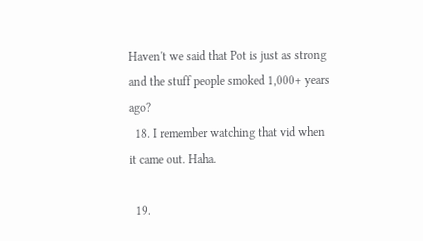Haven't we said that Pot is just as strong and the stuff people smoked 1,000+ years ago?
  18. I remember watching that vid when it came out. Haha.

  19.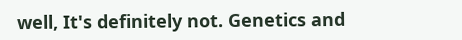well, It's definitely not. Genetics and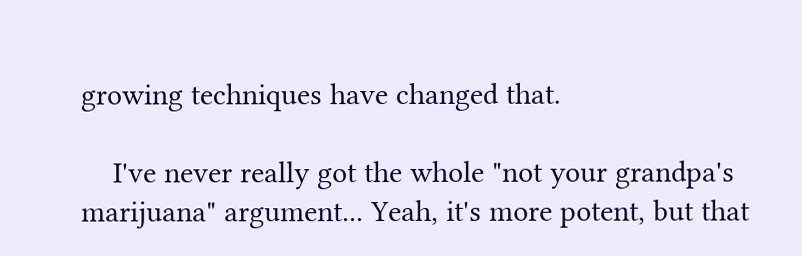growing techniques have changed that.

    I've never really got the whole "not your grandpa's marijuana" argument... Yeah, it's more potent, but that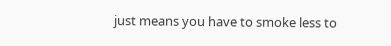just means you have to smoke less to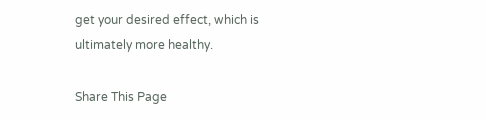get your desired effect, which is ultimately more healthy.

Share This Page